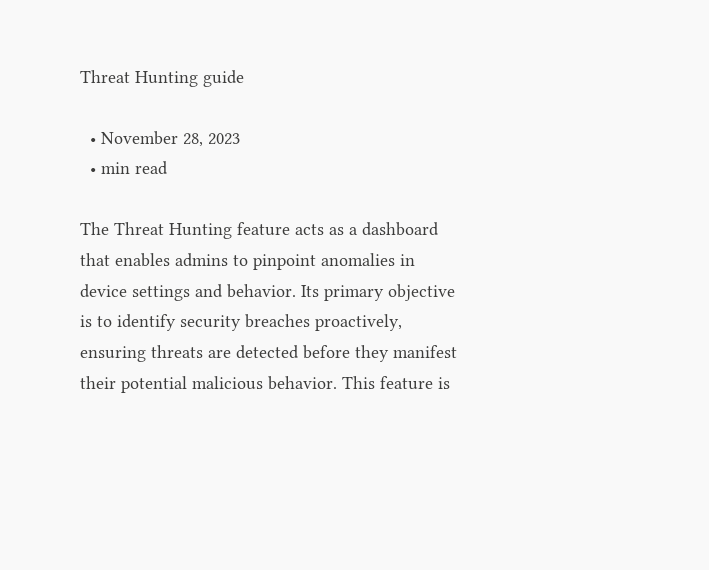Threat Hunting guide

  • November 28, 2023
  • min read

The Threat Hunting feature acts as a dashboard that enables admins to pinpoint anomalies in device settings and behavior. Its primary objective is to identify security breaches proactively, ensuring threats are detected before they manifest their potential malicious behavior. This feature is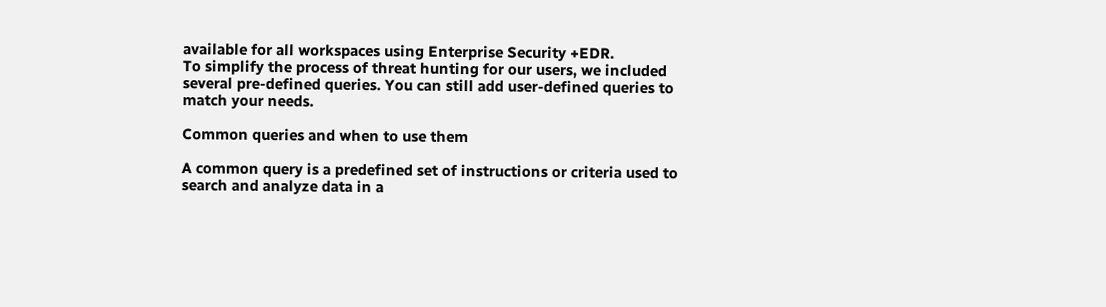available for all workspaces using Enterprise Security +EDR.
To simplify the process of threat hunting for our users, we included several pre-defined queries. You can still add user-defined queries to match your needs.

Common queries and when to use them

A common query is a predefined set of instructions or criteria used to search and analyze data in a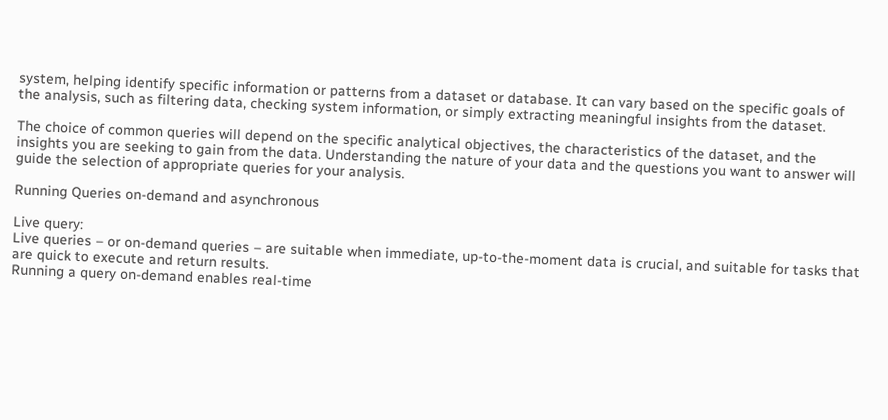system, helping identify specific information or patterns from a dataset or database. It can vary based on the specific goals of the analysis, such as filtering data, checking system information, or simply extracting meaningful insights from the dataset.

The choice of common queries will depend on the specific analytical objectives, the characteristics of the dataset, and the insights you are seeking to gain from the data. Understanding the nature of your data and the questions you want to answer will guide the selection of appropriate queries for your analysis.

Running Queries on-demand and asynchronous

Live query:
Live queries – or on-demand queries – are suitable when immediate, up-to-the-moment data is crucial, and suitable for tasks that are quick to execute and return results.
Running a query on-demand enables real-time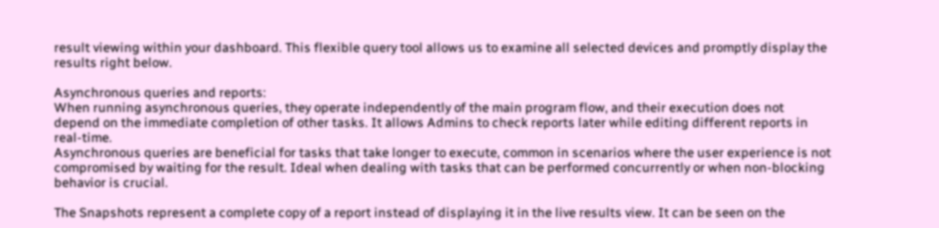result viewing within your dashboard. This flexible query tool allows us to examine all selected devices and promptly display the results right below.

Asynchronous queries and reports:
When running asynchronous queries, they operate independently of the main program flow, and their execution does not depend on the immediate completion of other tasks. It allows Admins to check reports later while editing different reports in real-time.
Asynchronous queries are beneficial for tasks that take longer to execute, common in scenarios where the user experience is not compromised by waiting for the result. Ideal when dealing with tasks that can be performed concurrently or when non-blocking behavior is crucial.

The Snapshots represent a complete copy of a report instead of displaying it in the live results view. It can be seen on the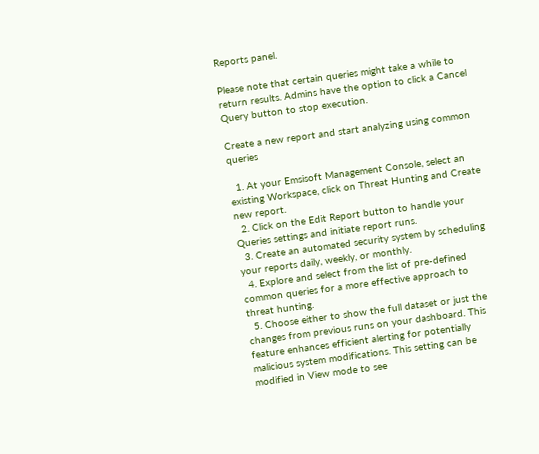Reports panel.

Please note that certain queries might take a while to return results. Admins have the option to click a Cancel Query button to stop execution.

Create a new report and start analyzing using common queries

  1. At your Emsisoft Management Console, select an existing Workspace, click on Threat Hunting and Create new report.
  2. Click on the Edit Report button to handle your Queries settings and initiate report runs.
  3. Create an automated security system by scheduling your reports daily, weekly, or monthly.
  4. Explore and select from the list of pre-defined common queries for a more effective approach to threat hunting.
  5. Choose either to show the full dataset or just the changes from previous runs on your dashboard. This feature enhances efficient alerting for potentially malicious system modifications. This setting can be modified in View mode to see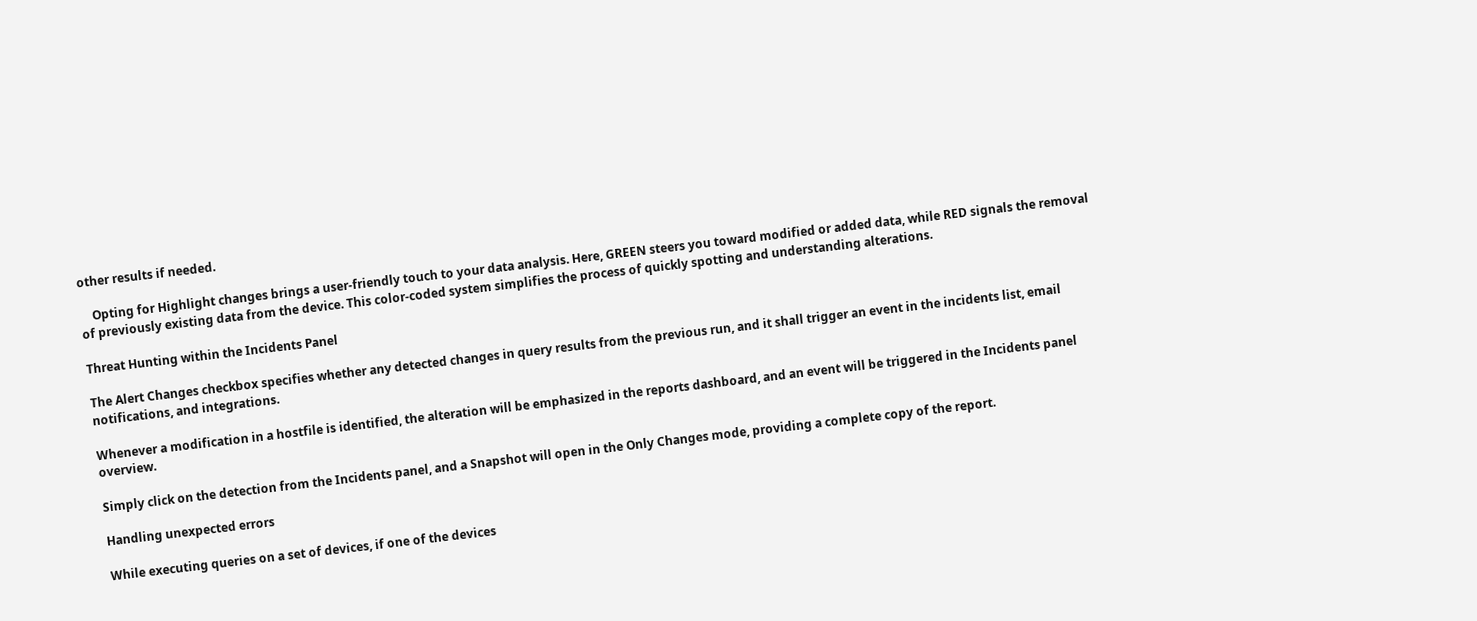other results if needed.

    Opting for Highlight changes brings a user-friendly touch to your data analysis. Here, GREEN steers you toward modified or added data, while RED signals the removal of previously existing data from the device. This color-coded system simplifies the process of quickly spotting and understanding alterations.

Threat Hunting within the Incidents Panel

The Alert Changes checkbox specifies whether any detected changes in query results from the previous run, and it shall trigger an event in the incidents list, email notifications, and integrations.

Whenever a modification in a hostfile is identified, the alteration will be emphasized in the reports dashboard, and an event will be triggered in the Incidents panel overview.

Simply click on the detection from the Incidents panel, and a Snapshot will open in the Only Changes mode, providing a complete copy of the report.

Handling unexpected errors

While executing queries on a set of devices, if one of the devices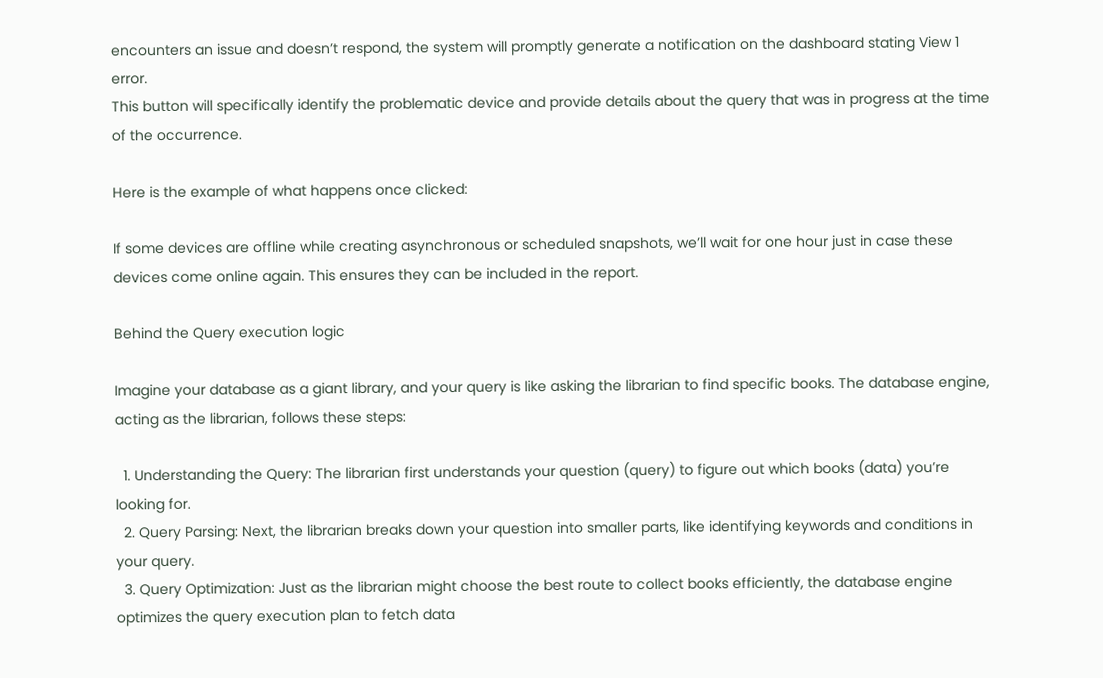encounters an issue and doesn’t respond, the system will promptly generate a notification on the dashboard stating View 1 error.
This button will specifically identify the problematic device and provide details about the query that was in progress at the time of the occurrence.

Here is the example of what happens once clicked:

If some devices are offline while creating asynchronous or scheduled snapshots, we’ll wait for one hour just in case these devices come online again. This ensures they can be included in the report.

Behind the Query execution logic

Imagine your database as a giant library, and your query is like asking the librarian to find specific books. The database engine, acting as the librarian, follows these steps:

  1. Understanding the Query: The librarian first understands your question (query) to figure out which books (data) you’re looking for.
  2. Query Parsing: Next, the librarian breaks down your question into smaller parts, like identifying keywords and conditions in your query.
  3. Query Optimization: Just as the librarian might choose the best route to collect books efficiently, the database engine optimizes the query execution plan to fetch data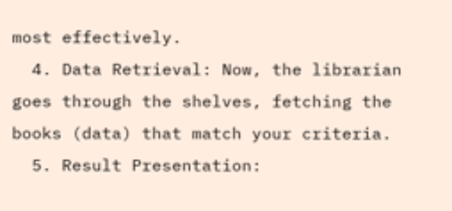most effectively.
  4. Data Retrieval: Now, the librarian goes through the shelves, fetching the books (data) that match your criteria.
  5. Result Presentation: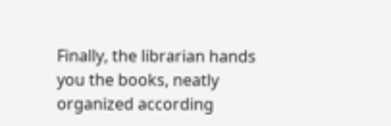Finally, the librarian hands you the books, neatly organized according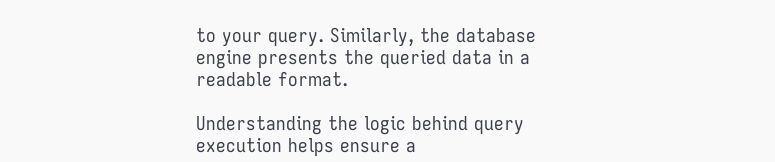to your query. Similarly, the database engine presents the queried data in a readable format.

Understanding the logic behind query execution helps ensure a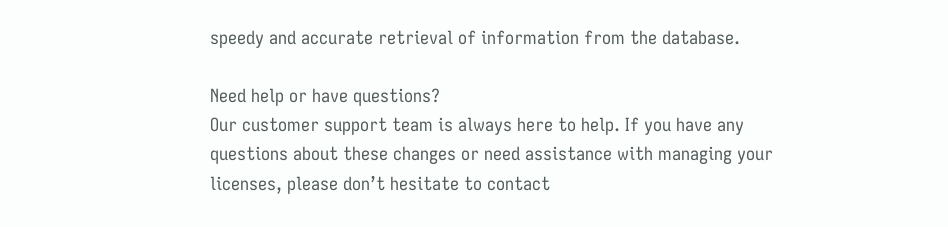speedy and accurate retrieval of information from the database.

Need help or have questions?
Our customer support team is always here to help. If you have any questions about these changes or need assistance with managing your licenses, please don’t hesitate to contact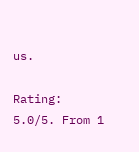us.

Rating: 5.0/5. From 1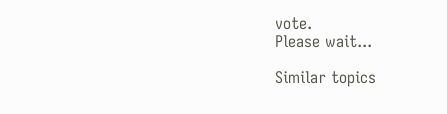vote.
Please wait...

Similar topics